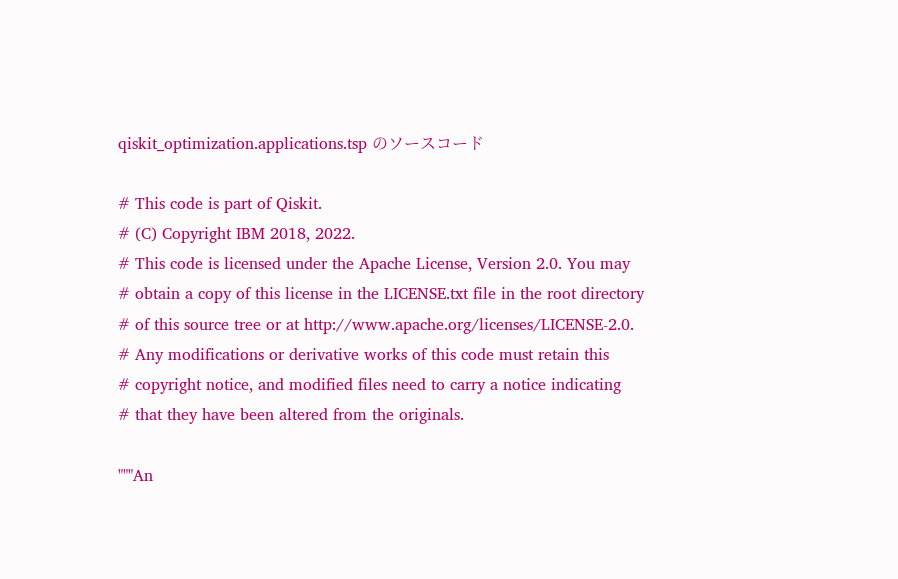qiskit_optimization.applications.tsp のソースコード

# This code is part of Qiskit.
# (C) Copyright IBM 2018, 2022.
# This code is licensed under the Apache License, Version 2.0. You may
# obtain a copy of this license in the LICENSE.txt file in the root directory
# of this source tree or at http://www.apache.org/licenses/LICENSE-2.0.
# Any modifications or derivative works of this code must retain this
# copyright notice, and modified files need to carry a notice indicating
# that they have been altered from the originals.

"""An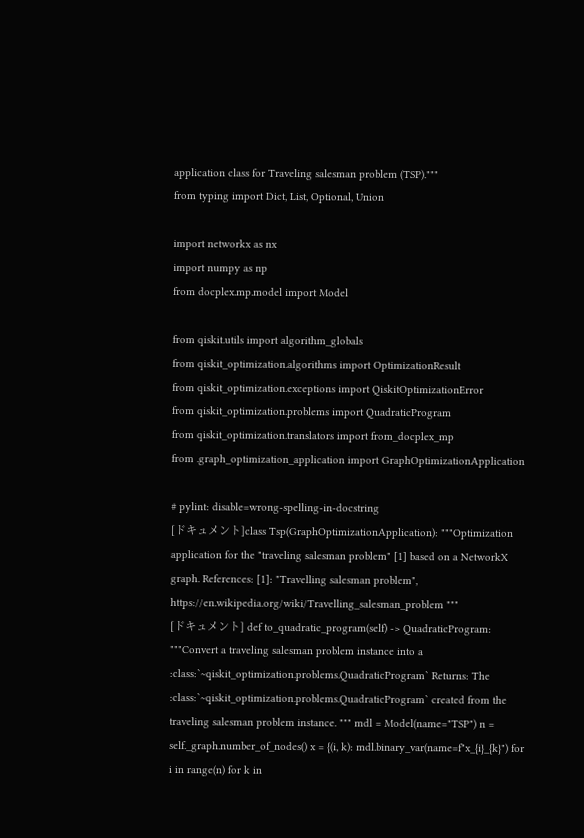application class for Traveling salesman problem (TSP)."""
from typing import Dict, List, Optional, Union

import networkx as nx
import numpy as np
from docplex.mp.model import Model

from qiskit.utils import algorithm_globals
from qiskit_optimization.algorithms import OptimizationResult
from qiskit_optimization.exceptions import QiskitOptimizationError
from qiskit_optimization.problems import QuadraticProgram
from qiskit_optimization.translators import from_docplex_mp
from .graph_optimization_application import GraphOptimizationApplication

# pylint: disable=wrong-spelling-in-docstring
[ドキュメント]class Tsp(GraphOptimizationApplication): """Optimization application for the "traveling salesman problem" [1] based on a NetworkX graph. References: [1]: "Travelling salesman problem", https://en.wikipedia.org/wiki/Travelling_salesman_problem """
[ドキュメント] def to_quadratic_program(self) -> QuadraticProgram: """Convert a traveling salesman problem instance into a :class:`~qiskit_optimization.problems.QuadraticProgram` Returns: The :class:`~qiskit_optimization.problems.QuadraticProgram` created from the traveling salesman problem instance. """ mdl = Model(name="TSP") n = self._graph.number_of_nodes() x = {(i, k): mdl.binary_var(name=f"x_{i}_{k}") for i in range(n) for k in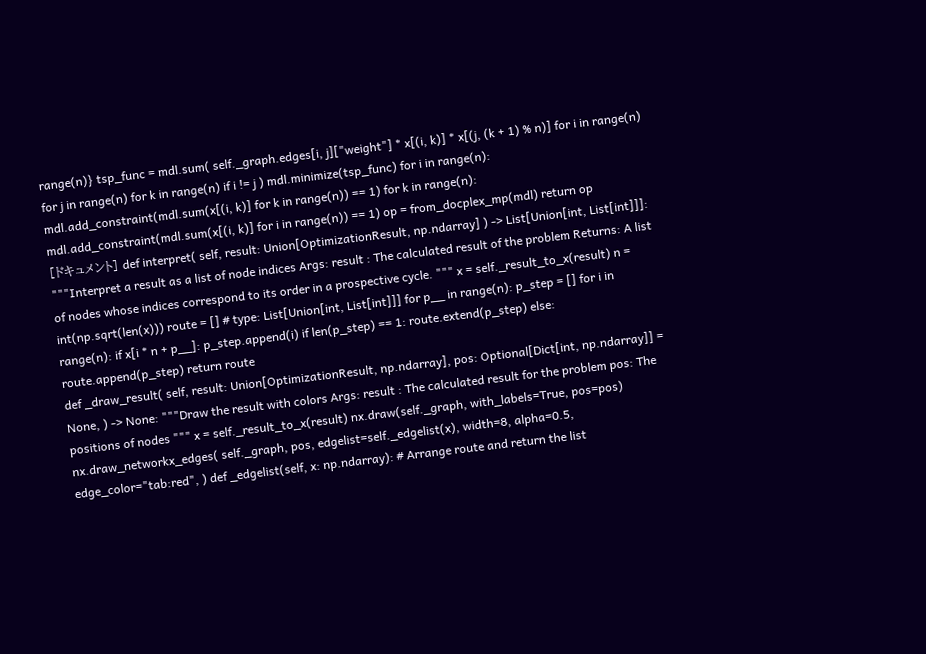range(n)} tsp_func = mdl.sum( self._graph.edges[i, j]["weight"] * x[(i, k)] * x[(j, (k + 1) % n)] for i in range(n) for j in range(n) for k in range(n) if i != j ) mdl.minimize(tsp_func) for i in range(n): mdl.add_constraint(mdl.sum(x[(i, k)] for k in range(n)) == 1) for k in range(n): mdl.add_constraint(mdl.sum(x[(i, k)] for i in range(n)) == 1) op = from_docplex_mp(mdl) return op
[ドキュメント] def interpret( self, result: Union[OptimizationResult, np.ndarray] ) -> List[Union[int, List[int]]]: """Interpret a result as a list of node indices Args: result : The calculated result of the problem Returns: A list of nodes whose indices correspond to its order in a prospective cycle. """ x = self._result_to_x(result) n = int(np.sqrt(len(x))) route = [] # type: List[Union[int, List[int]]] for p__ in range(n): p_step = [] for i in range(n): if x[i * n + p__]: p_step.append(i) if len(p_step) == 1: route.extend(p_step) else: route.append(p_step) return route
def _draw_result( self, result: Union[OptimizationResult, np.ndarray], pos: Optional[Dict[int, np.ndarray]] = None, ) -> None: """Draw the result with colors Args: result : The calculated result for the problem pos: The positions of nodes """ x = self._result_to_x(result) nx.draw(self._graph, with_labels=True, pos=pos) nx.draw_networkx_edges( self._graph, pos, edgelist=self._edgelist(x), width=8, alpha=0.5, edge_color="tab:red", ) def _edgelist(self, x: np.ndarray): # Arrange route and return the list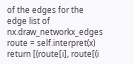of the edges for the edge list of nx.draw_networkx_edges route = self.interpret(x) return [(route[i], route[(i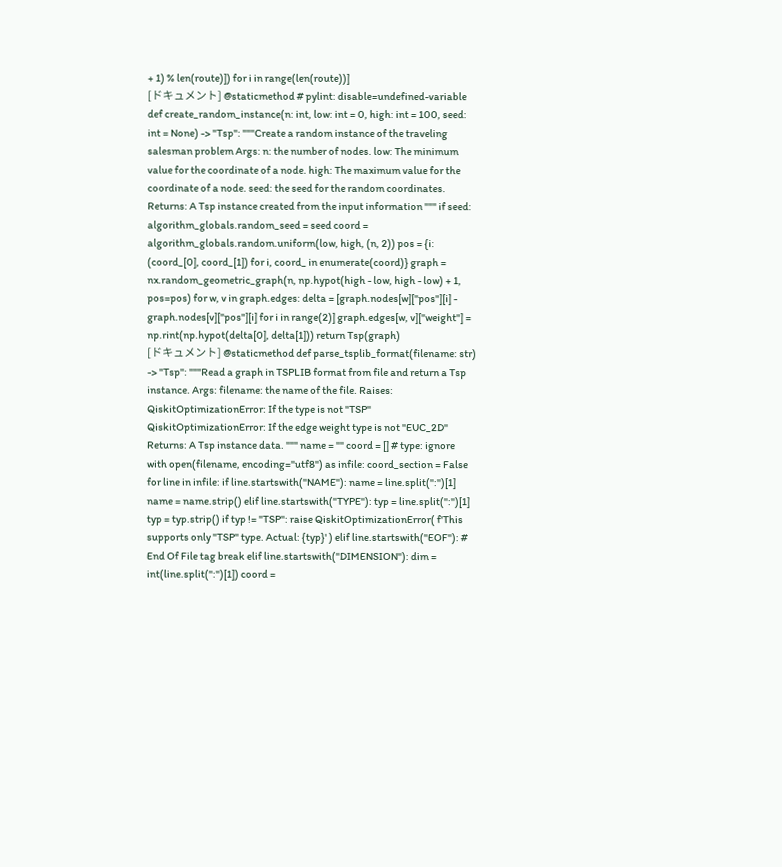+ 1) % len(route)]) for i in range(len(route))]
[ドキュメント] @staticmethod # pylint: disable=undefined-variable def create_random_instance(n: int, low: int = 0, high: int = 100, seed: int = None) -> "Tsp": """Create a random instance of the traveling salesman problem Args: n: the number of nodes. low: The minimum value for the coordinate of a node. high: The maximum value for the coordinate of a node. seed: the seed for the random coordinates. Returns: A Tsp instance created from the input information """ if seed: algorithm_globals.random_seed = seed coord = algorithm_globals.random.uniform(low, high, (n, 2)) pos = {i: (coord_[0], coord_[1]) for i, coord_ in enumerate(coord)} graph = nx.random_geometric_graph(n, np.hypot(high - low, high - low) + 1, pos=pos) for w, v in graph.edges: delta = [graph.nodes[w]["pos"][i] - graph.nodes[v]["pos"][i] for i in range(2)] graph.edges[w, v]["weight"] = np.rint(np.hypot(delta[0], delta[1])) return Tsp(graph)
[ドキュメント] @staticmethod def parse_tsplib_format(filename: str) -> "Tsp": """Read a graph in TSPLIB format from file and return a Tsp instance. Args: filename: the name of the file. Raises: QiskitOptimizationError: If the type is not "TSP" QiskitOptimizationError: If the edge weight type is not "EUC_2D" Returns: A Tsp instance data. """ name = "" coord = [] # type: ignore with open(filename, encoding="utf8") as infile: coord_section = False for line in infile: if line.startswith("NAME"): name = line.split(":")[1] name = name.strip() elif line.startswith("TYPE"): typ = line.split(":")[1] typ = typ.strip() if typ != "TSP": raise QiskitOptimizationError( f'This supports only "TSP" type. Actual: {typ}' ) elif line.startswith("EOF"): # End Of File tag break elif line.startswith("DIMENSION"): dim = int(line.split(":")[1]) coord =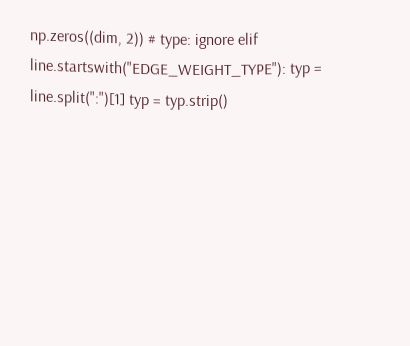np.zeros((dim, 2)) # type: ignore elif line.startswith("EDGE_WEIGHT_TYPE"): typ = line.split(":")[1] typ = typ.strip()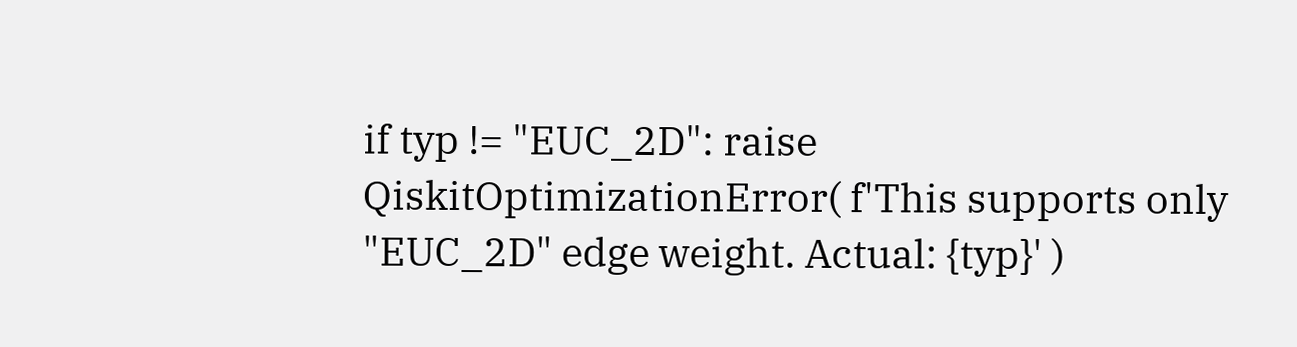if typ != "EUC_2D": raise QiskitOptimizationError( f'This supports only "EUC_2D" edge weight. Actual: {typ}' )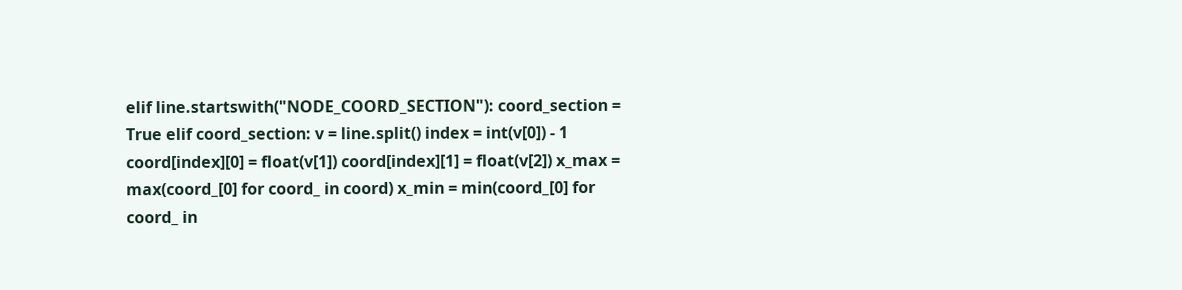elif line.startswith("NODE_COORD_SECTION"): coord_section = True elif coord_section: v = line.split() index = int(v[0]) - 1 coord[index][0] = float(v[1]) coord[index][1] = float(v[2]) x_max = max(coord_[0] for coord_ in coord) x_min = min(coord_[0] for coord_ in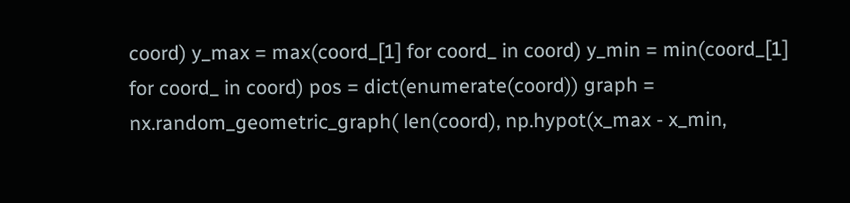coord) y_max = max(coord_[1] for coord_ in coord) y_min = min(coord_[1] for coord_ in coord) pos = dict(enumerate(coord)) graph = nx.random_geometric_graph( len(coord), np.hypot(x_max - x_min,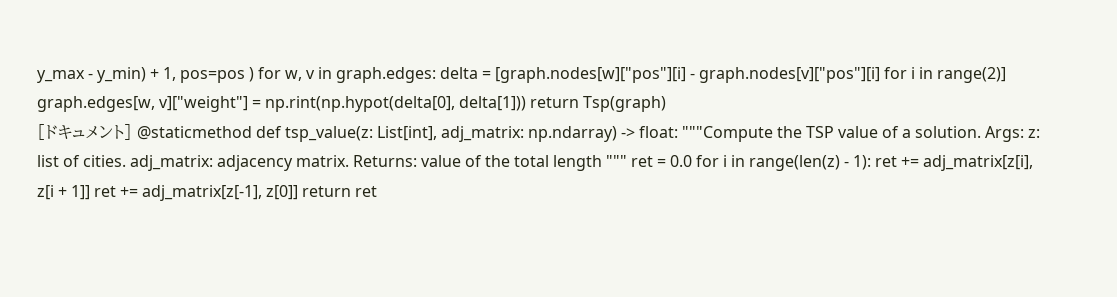y_max - y_min) + 1, pos=pos ) for w, v in graph.edges: delta = [graph.nodes[w]["pos"][i] - graph.nodes[v]["pos"][i] for i in range(2)] graph.edges[w, v]["weight"] = np.rint(np.hypot(delta[0], delta[1])) return Tsp(graph)
[ドキュメント] @staticmethod def tsp_value(z: List[int], adj_matrix: np.ndarray) -> float: """Compute the TSP value of a solution. Args: z: list of cities. adj_matrix: adjacency matrix. Returns: value of the total length """ ret = 0.0 for i in range(len(z) - 1): ret += adj_matrix[z[i], z[i + 1]] ret += adj_matrix[z[-1], z[0]] return ret